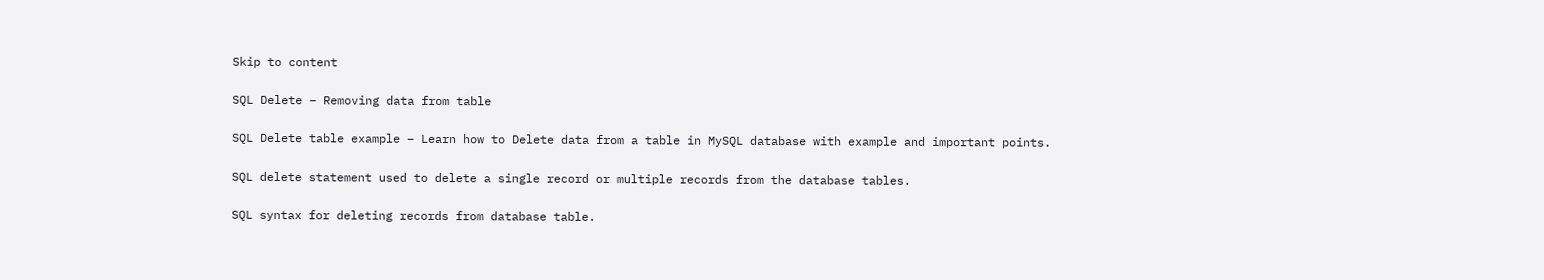Skip to content

SQL Delete – Removing data from table

SQL Delete table example – Learn how to Delete data from a table in MySQL database with example and important points.

SQL delete statement used to delete a single record or multiple records from the database tables.

SQL syntax for deleting records from database table.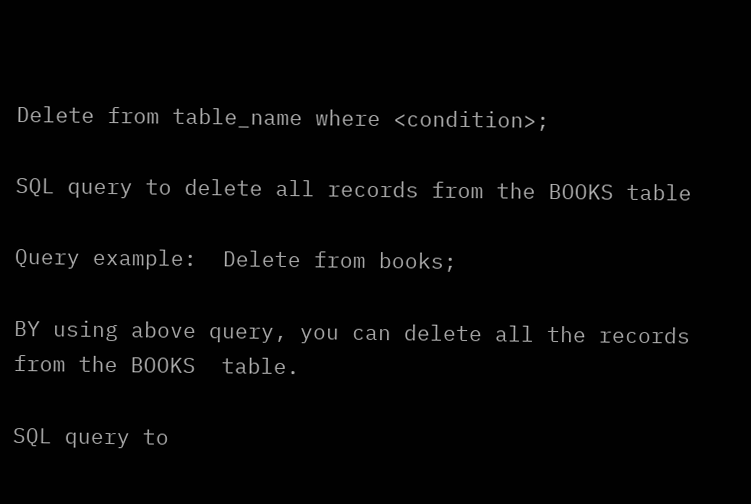Delete from table_name where <condition>;

SQL query to delete all records from the BOOKS table

Query example:  Delete from books;

BY using above query, you can delete all the records from the BOOKS  table.

SQL query to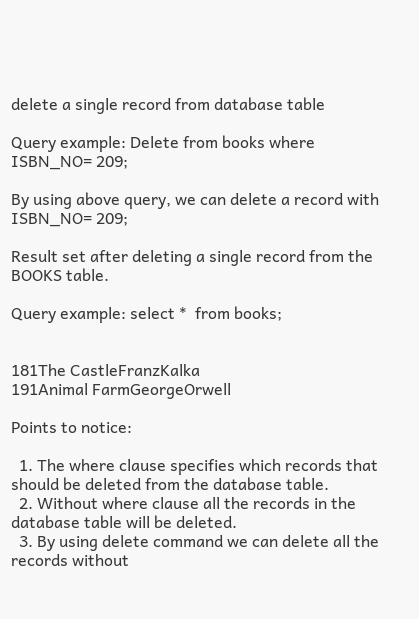delete a single record from database table

Query example: Delete from books where ISBN_NO= 209;

By using above query, we can delete a record with ISBN_NO= 209;

Result set after deleting a single record from the BOOKS table.

Query example: select *  from books;


181The CastleFranzKalka
191Animal FarmGeorgeOrwell

Points to notice:

  1. The where clause specifies which records that should be deleted from the database table.
  2. Without where clause all the records in the database table will be deleted.
  3. By using delete command we can delete all the records without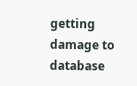getting damage to database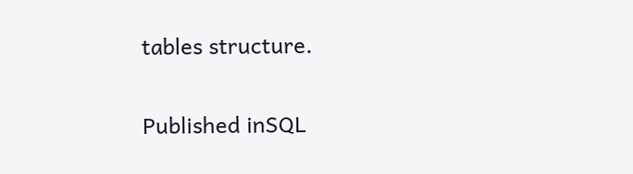tables structure.

Published inSQL